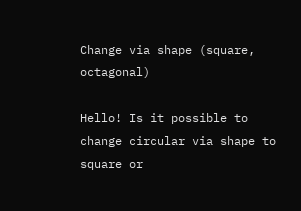Change via shape (square, octagonal)

Hello! Is it possible to change circular via shape to square or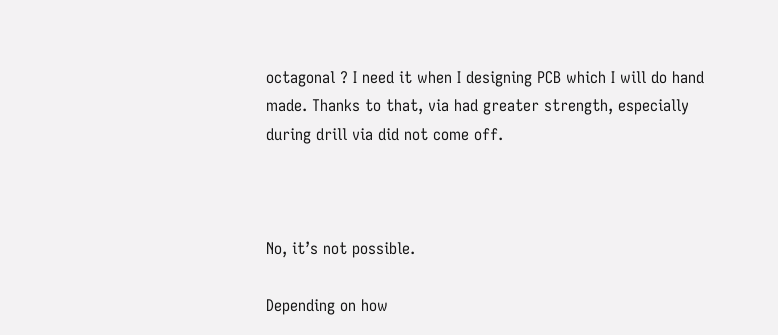octagonal ? I need it when I designing PCB which I will do hand made. Thanks to that, via had greater strength, especially during drill via did not come off.



No, it’s not possible.

Depending on how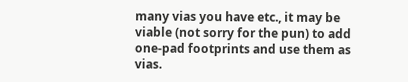many vias you have etc., it may be viable (not sorry for the pun) to add one-pad footprints and use them as vias.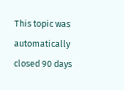This topic was automatically closed 90 days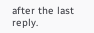after the last reply.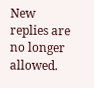New replies are no longer allowed.